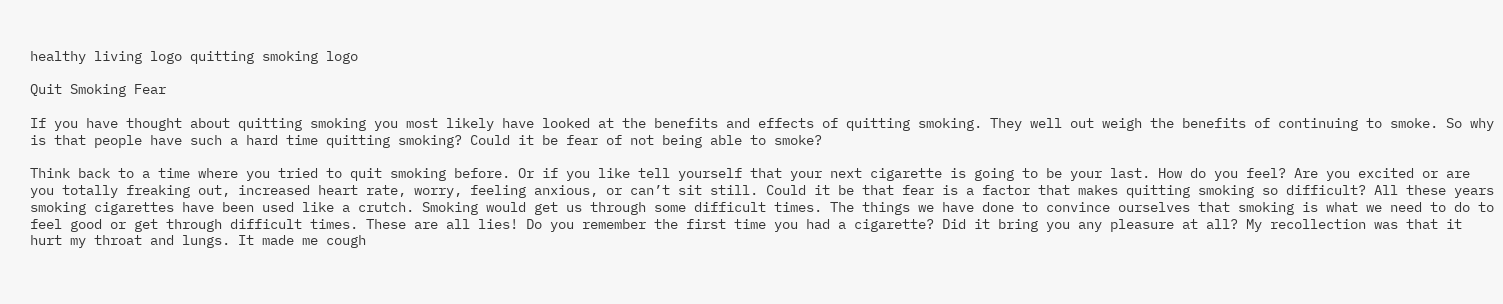healthy living logo quitting smoking logo

Quit Smoking Fear

If you have thought about quitting smoking you most likely have looked at the benefits and effects of quitting smoking. They well out weigh the benefits of continuing to smoke. So why is that people have such a hard time quitting smoking? Could it be fear of not being able to smoke?

Think back to a time where you tried to quit smoking before. Or if you like tell yourself that your next cigarette is going to be your last. How do you feel? Are you excited or are you totally freaking out, increased heart rate, worry, feeling anxious, or can’t sit still. Could it be that fear is a factor that makes quitting smoking so difficult? All these years smoking cigarettes have been used like a crutch. Smoking would get us through some difficult times. The things we have done to convince ourselves that smoking is what we need to do to feel good or get through difficult times. These are all lies! Do you remember the first time you had a cigarette? Did it bring you any pleasure at all? My recollection was that it hurt my throat and lungs. It made me cough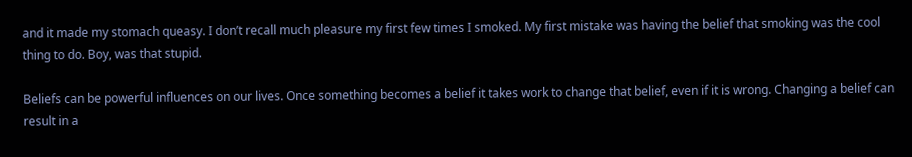and it made my stomach queasy. I don’t recall much pleasure my first few times I smoked. My first mistake was having the belief that smoking was the cool thing to do. Boy, was that stupid.

Beliefs can be powerful influences on our lives. Once something becomes a belief it takes work to change that belief, even if it is wrong. Changing a belief can result in a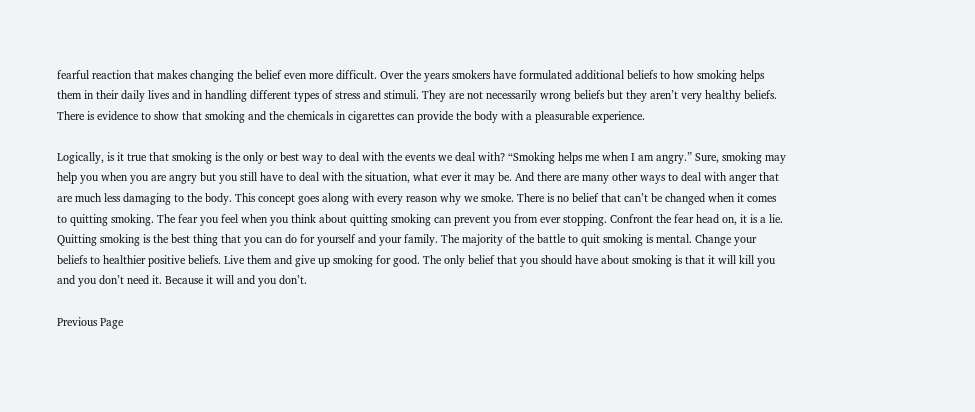fearful reaction that makes changing the belief even more difficult. Over the years smokers have formulated additional beliefs to how smoking helps them in their daily lives and in handling different types of stress and stimuli. They are not necessarily wrong beliefs but they aren’t very healthy beliefs. There is evidence to show that smoking and the chemicals in cigarettes can provide the body with a pleasurable experience.

Logically, is it true that smoking is the only or best way to deal with the events we deal with? “Smoking helps me when I am angry.” Sure, smoking may help you when you are angry but you still have to deal with the situation, what ever it may be. And there are many other ways to deal with anger that are much less damaging to the body. This concept goes along with every reason why we smoke. There is no belief that can’t be changed when it comes to quitting smoking. The fear you feel when you think about quitting smoking can prevent you from ever stopping. Confront the fear head on, it is a lie. Quitting smoking is the best thing that you can do for yourself and your family. The majority of the battle to quit smoking is mental. Change your beliefs to healthier positive beliefs. Live them and give up smoking for good. The only belief that you should have about smoking is that it will kill you and you don’t need it. Because it will and you don’t.

Previous Page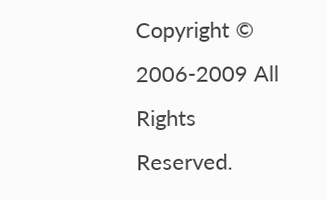Copyright © 2006-2009 All Rights Reserved.